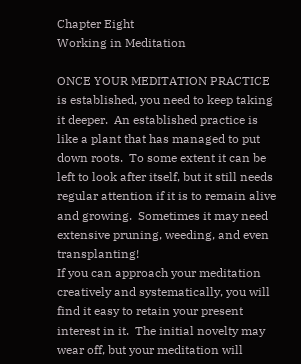Chapter Eight
Working in Meditation

ONCE YOUR MEDITATION PRACTICE is established, you need to keep taking it deeper.  An established practice is like a plant that has managed to put down roots.  To some extent it can be left to look after itself, but it still needs regular attention if it is to remain alive and growing.  Sometimes it may need extensive pruning, weeding, and even transplanting!
If you can approach your meditation creatively and systematically, you will find it easy to retain your present interest in it.  The initial novelty may wear off, but your meditation will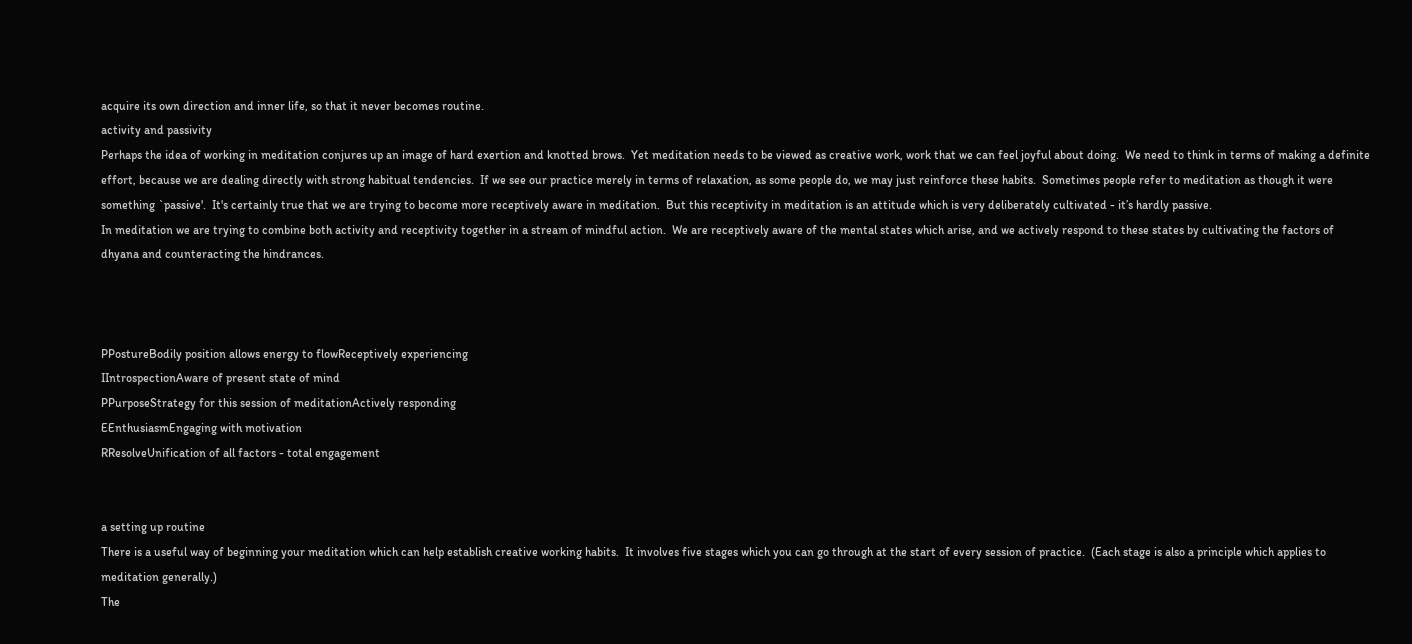acquire its own direction and inner life, so that it never becomes routine.
activity and passivity
Perhaps the idea of working in meditation conjures up an image of hard exertion and knotted brows.  Yet meditation needs to be viewed as creative work, work that we can feel joyful about doing.  We need to think in terms of making a definite effort, because we are dealing directly with strong habitual tendencies.  If we see our practice merely in terms of relaxation, as some people do, we may just reinforce these habits.  Sometimes people refer to meditation as though it were something `passive'.  It's certainly true that we are trying to become more receptively aware in meditation.  But this receptivity in meditation is an attitude which is very deliberately cultivated - it’s hardly passive.
In meditation we are trying to combine both activity and receptivity together in a stream of mindful action.  We are receptively aware of the mental states which arise, and we actively respond to these states by cultivating the factors of dhyana and counteracting the hindrances.



PPostureBodily position allows energy to flowReceptively experiencing
IIntrospectionAware of present state of mind
PPurposeStrategy for this session of meditationActively responding
EEnthusiasmEngaging with motivation
RResolveUnification of all factors - total engagement


a setting up routine
There is a useful way of beginning your meditation which can help establish creative working habits.  It involves five stages which you can go through at the start of every session of practice.  (Each stage is also a principle which applies to meditation generally.)
The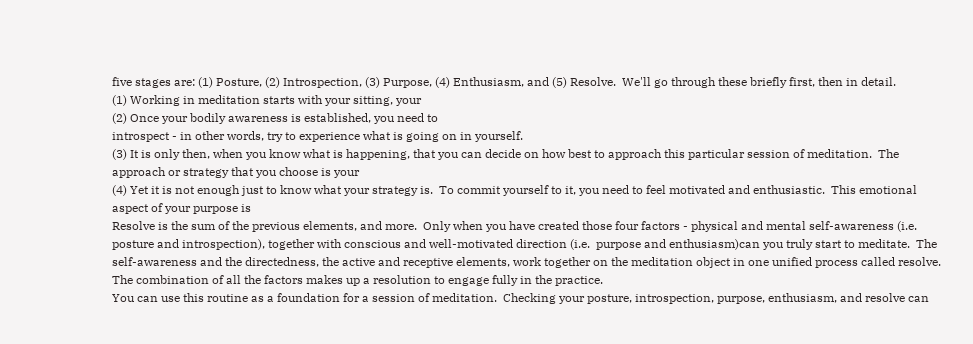five stages are: (1) Posture, (2) Introspection, (3) Purpose, (4) Enthusiasm, and (5) Resolve.  We'll go through these briefly first, then in detail.
(1) Working in meditation starts with your sitting, your
(2) Once your bodily awareness is established, you need to
introspect - in other words, try to experience what is going on in yourself.
(3) It is only then, when you know what is happening, that you can decide on how best to approach this particular session of meditation.  The approach or strategy that you choose is your
(4) Yet it is not enough just to know what your strategy is.  To commit yourself to it, you need to feel motivated and enthusiastic.  This emotional aspect of your purpose is
Resolve is the sum of the previous elements, and more.  Only when you have created those four factors - physical and mental self-awareness (i.e.  posture and introspection), together with conscious and well-motivated direction (i.e.  purpose and enthusiasm)can you truly start to meditate.  The self-awareness and the directedness, the active and receptive elements, work together on the meditation object in one unified process called resolve.  The combination of all the factors makes up a resolution to engage fully in the practice.
You can use this routine as a foundation for a session of meditation.  Checking your posture, introspection, purpose, enthusiasm, and resolve can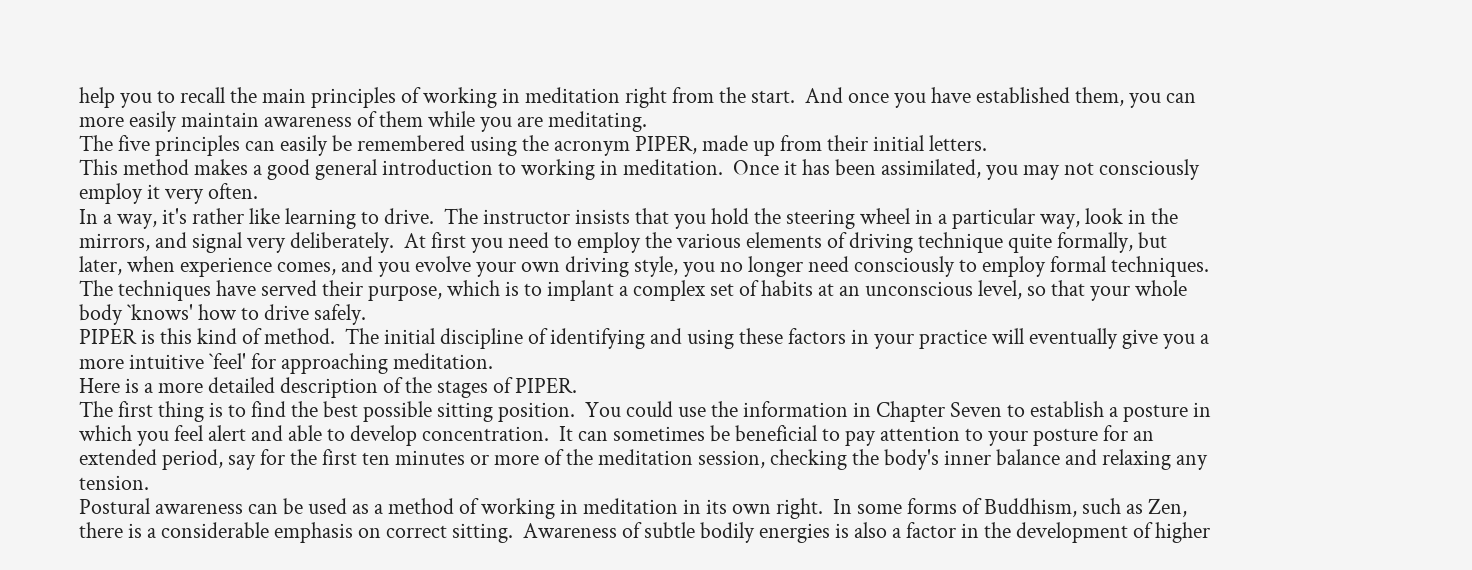help you to recall the main principles of working in meditation right from the start.  And once you have established them, you can more easily maintain awareness of them while you are meditating.
The five principles can easily be remembered using the acronym PIPER, made up from their initial letters.
This method makes a good general introduction to working in meditation.  Once it has been assimilated, you may not consciously employ it very often.
In a way, it's rather like learning to drive.  The instructor insists that you hold the steering wheel in a particular way, look in the mirrors, and signal very deliberately.  At first you need to employ the various elements of driving technique quite formally, but later, when experience comes, and you evolve your own driving style, you no longer need consciously to employ formal techniques.  The techniques have served their purpose, which is to implant a complex set of habits at an unconscious level, so that your whole body `knows' how to drive safely.
PIPER is this kind of method.  The initial discipline of identifying and using these factors in your practice will eventually give you a more intuitive `feel' for approaching meditation.
Here is a more detailed description of the stages of PIPER.
The first thing is to find the best possible sitting position.  You could use the information in Chapter Seven to establish a posture in which you feel alert and able to develop concentration.  It can sometimes be beneficial to pay attention to your posture for an extended period, say for the first ten minutes or more of the meditation session, checking the body's inner balance and relaxing any tension.
Postural awareness can be used as a method of working in meditation in its own right.  In some forms of Buddhism, such as Zen, there is a considerable emphasis on correct sitting.  Awareness of subtle bodily energies is also a factor in the development of higher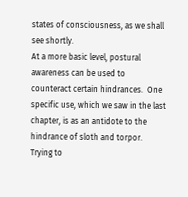states of consciousness, as we shall see shortly.
At a more basic level, postural awareness can be used to counteract certain hindrances.  One specific use, which we saw in the last chapter, is as an antidote to the hindrance of sloth and torpor.  Trying to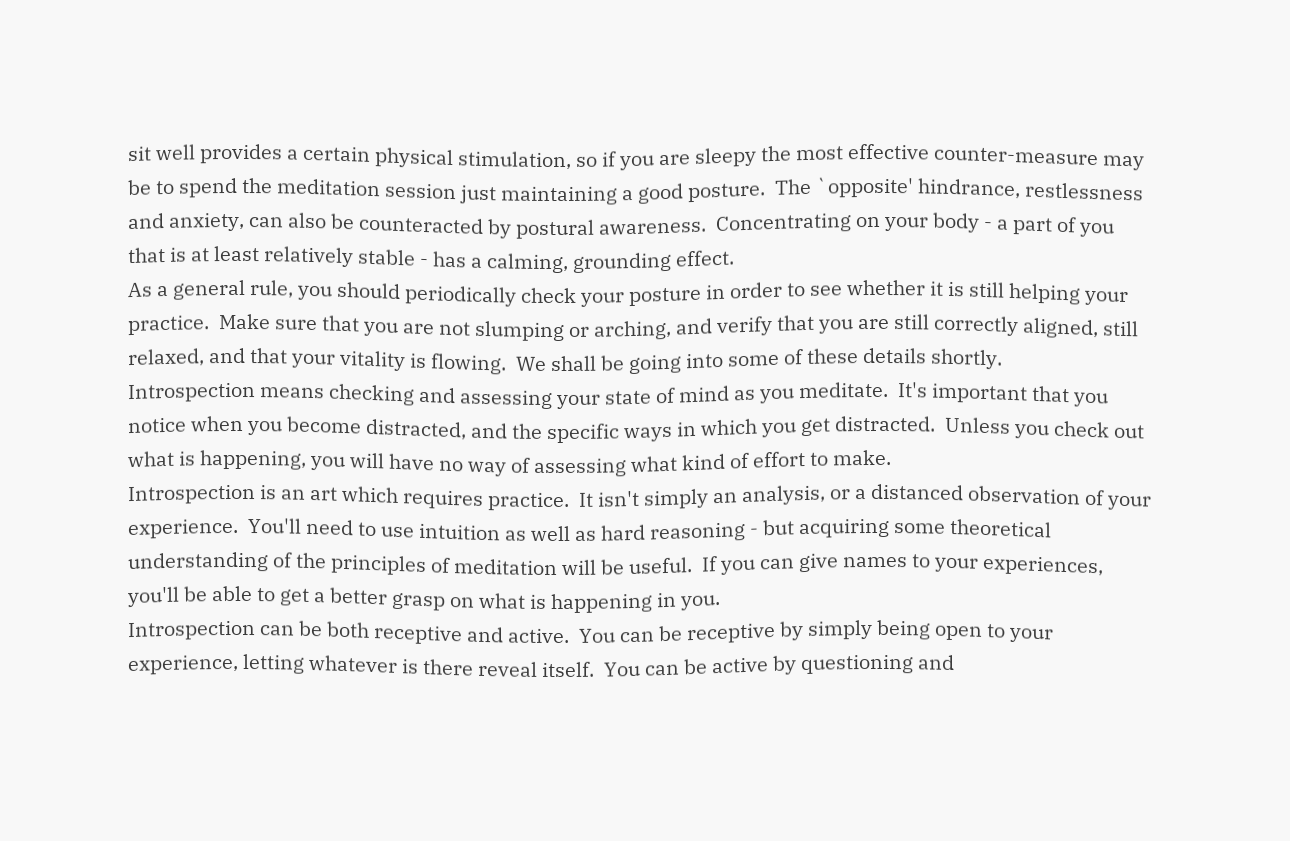sit well provides a certain physical stimulation, so if you are sleepy the most effective counter-measure may be to spend the meditation session just maintaining a good posture.  The `opposite' hindrance, restlessness and anxiety, can also be counteracted by postural awareness.  Concentrating on your body - a part of you that is at least relatively stable - has a calming, grounding effect.
As a general rule, you should periodically check your posture in order to see whether it is still helping your practice.  Make sure that you are not slumping or arching, and verify that you are still correctly aligned, still relaxed, and that your vitality is flowing.  We shall be going into some of these details shortly.
Introspection means checking and assessing your state of mind as you meditate.  It's important that you notice when you become distracted, and the specific ways in which you get distracted.  Unless you check out what is happening, you will have no way of assessing what kind of effort to make.
Introspection is an art which requires practice.  It isn't simply an analysis, or a distanced observation of your experience.  You'll need to use intuition as well as hard reasoning - but acquiring some theoretical understanding of the principles of meditation will be useful.  If you can give names to your experiences, you'll be able to get a better grasp on what is happening in you.
Introspection can be both receptive and active.  You can be receptive by simply being open to your experience, letting whatever is there reveal itself.  You can be active by questioning and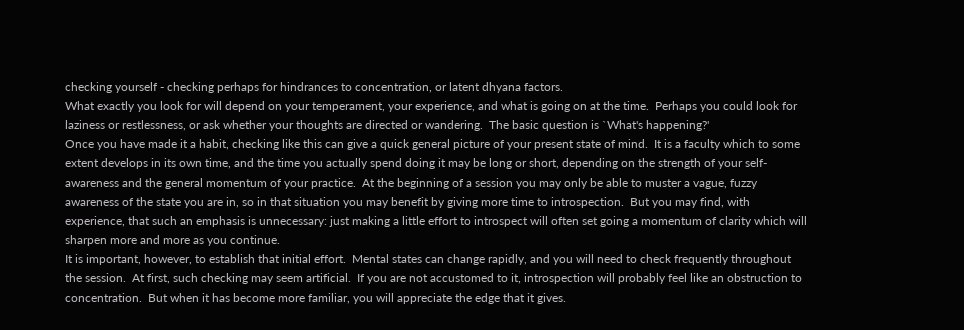checking yourself - checking perhaps for hindrances to concentration, or latent dhyana factors.
What exactly you look for will depend on your temperament, your experience, and what is going on at the time.  Perhaps you could look for laziness or restlessness, or ask whether your thoughts are directed or wandering.  The basic question is `What's happening?'
Once you have made it a habit, checking like this can give a quick general picture of your present state of mind.  It is a faculty which to some extent develops in its own time, and the time you actually spend doing it may be long or short, depending on the strength of your self-awareness and the general momentum of your practice.  At the beginning of a session you may only be able to muster a vague, fuzzy awareness of the state you are in, so in that situation you may benefit by giving more time to introspection.  But you may find, with experience, that such an emphasis is unnecessary: just making a little effort to introspect will often set going a momentum of clarity which will sharpen more and more as you continue.
It is important, however, to establish that initial effort.  Mental states can change rapidly, and you will need to check frequently throughout the session.  At first, such checking may seem artificial.  If you are not accustomed to it, introspection will probably feel like an obstruction to concentration.  But when it has become more familiar, you will appreciate the edge that it gives.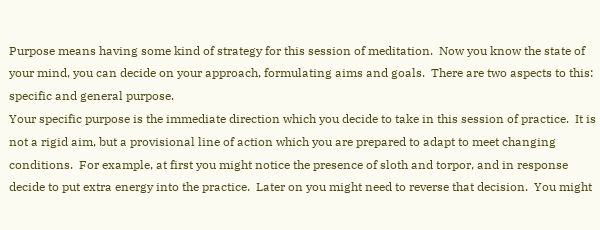Purpose means having some kind of strategy for this session of meditation.  Now you know the state of your mind, you can decide on your approach, formulating aims and goals.  There are two aspects to this: specific and general purpose.
Your specific purpose is the immediate direction which you decide to take in this session of practice.  It is not a rigid aim, but a provisional line of action which you are prepared to adapt to meet changing conditions.  For example, at first you might notice the presence of sloth and torpor, and in response decide to put extra energy into the practice.  Later on you might need to reverse that decision.  You might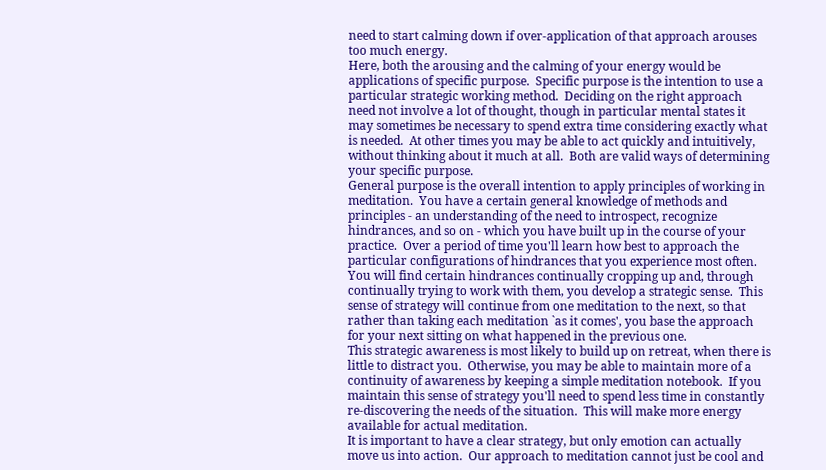need to start calming down if over-application of that approach arouses too much energy.
Here, both the arousing and the calming of your energy would be applications of specific purpose.  Specific purpose is the intention to use a particular strategic working method.  Deciding on the right approach need not involve a lot of thought, though in particular mental states it may sometimes be necessary to spend extra time considering exactly what is needed.  At other times you may be able to act quickly and intuitively, without thinking about it much at all.  Both are valid ways of determining your specific purpose.
General purpose is the overall intention to apply principles of working in meditation.  You have a certain general knowledge of methods and principles - an understanding of the need to introspect, recognize hindrances, and so on - which you have built up in the course of your practice.  Over a period of time you'll learn how best to approach the particular configurations of hindrances that you experience most often.  You will find certain hindrances continually cropping up and, through continually trying to work with them, you develop a strategic sense.  This sense of strategy will continue from one meditation to the next, so that rather than taking each meditation `as it comes', you base the approach for your next sitting on what happened in the previous one.
This strategic awareness is most likely to build up on retreat, when there is little to distract you.  Otherwise, you may be able to maintain more of a continuity of awareness by keeping a simple meditation notebook.  If you maintain this sense of strategy you'll need to spend less time in constantly re-discovering the needs of the situation.  This will make more energy available for actual meditation.
It is important to have a clear strategy, but only emotion can actually move us into action.  Our approach to meditation cannot just be cool and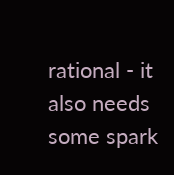rational - it also needs some spark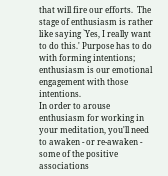that will fire our efforts.  The stage of enthusiasm is rather like saying `Yes, I really want to do this.' Purpose has to do with forming intentions; enthusiasm is our emotional engagement with those intentions.
In order to arouse enthusiasm for working in your meditation, you'll need to awaken - or re-awaken - some of the positive associations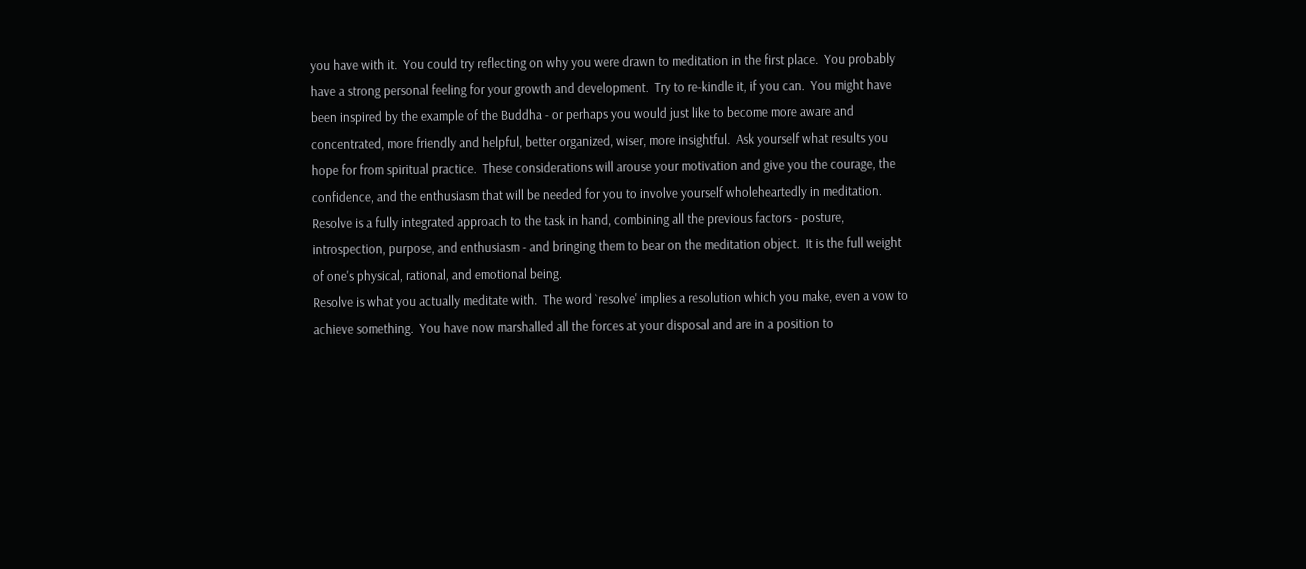you have with it.  You could try reflecting on why you were drawn to meditation in the first place.  You probably have a strong personal feeling for your growth and development.  Try to re-kindle it, if you can.  You might have been inspired by the example of the Buddha - or perhaps you would just like to become more aware and concentrated, more friendly and helpful, better organized, wiser, more insightful.  Ask yourself what results you hope for from spiritual practice.  These considerations will arouse your motivation and give you the courage, the confidence, and the enthusiasm that will be needed for you to involve yourself wholeheartedly in meditation.
Resolve is a fully integrated approach to the task in hand, combining all the previous factors - posture, introspection, purpose, and enthusiasm - and bringing them to bear on the meditation object.  It is the full weight of one's physical, rational, and emotional being.
Resolve is what you actually meditate with.  The word `resolve' implies a resolution which you make, even a vow to achieve something.  You have now marshalled all the forces at your disposal and are in a position to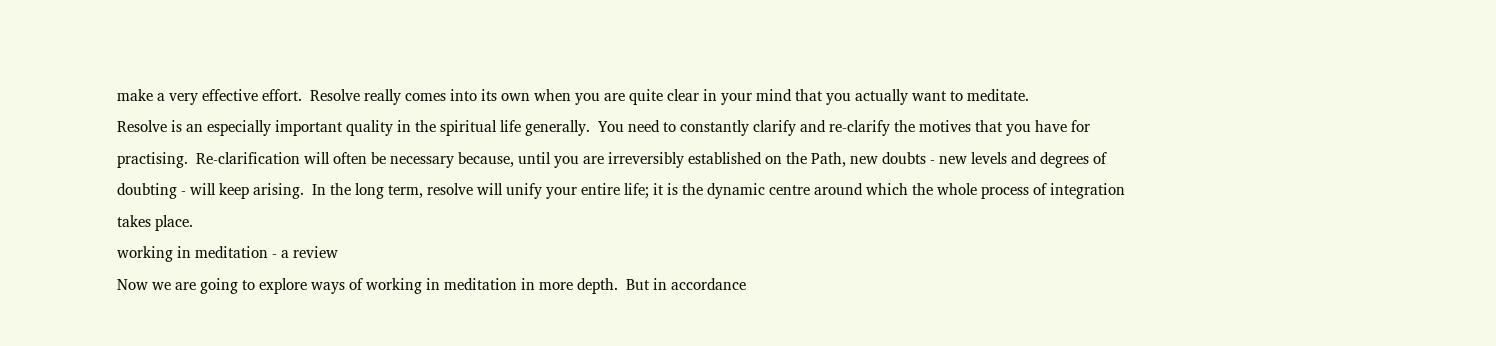make a very effective effort.  Resolve really comes into its own when you are quite clear in your mind that you actually want to meditate.
Resolve is an especially important quality in the spiritual life generally.  You need to constantly clarify and re-clarify the motives that you have for practising.  Re-clarification will often be necessary because, until you are irreversibly established on the Path, new doubts - new levels and degrees of doubting - will keep arising.  In the long term, resolve will unify your entire life; it is the dynamic centre around which the whole process of integration takes place.
working in meditation - a review
Now we are going to explore ways of working in meditation in more depth.  But in accordance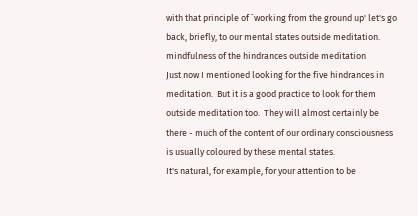with that principle of `working from the ground up' let's go back, briefly, to our mental states outside meditation.
mindfulness of the hindrances outside meditation
Just now I mentioned looking for the five hindrances in meditation.  But it is a good practice to look for them outside meditation too.  They will almost certainly be there - much of the content of our ordinary consciousness is usually coloured by these mental states.
It's natural, for example, for your attention to be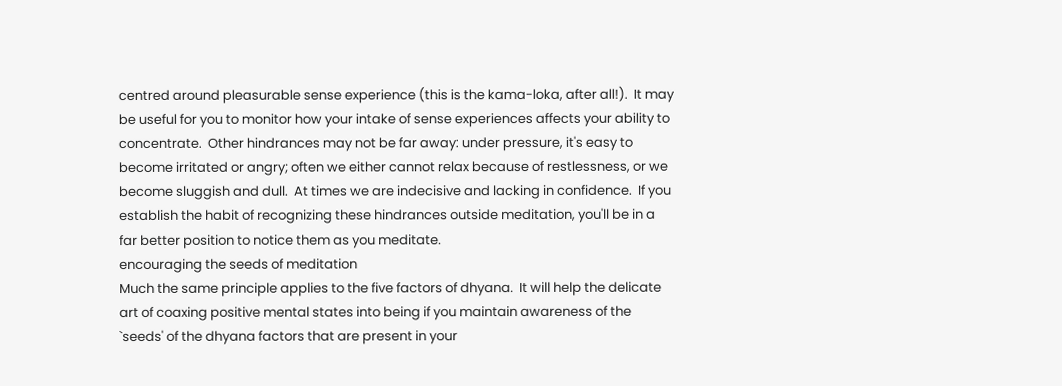centred around pleasurable sense experience (this is the kama-loka, after all!).  It may be useful for you to monitor how your intake of sense experiences affects your ability to concentrate.  Other hindrances may not be far away: under pressure, it's easy to become irritated or angry; often we either cannot relax because of restlessness, or we become sluggish and dull.  At times we are indecisive and lacking in confidence.  If you establish the habit of recognizing these hindrances outside meditation, you'll be in a far better position to notice them as you meditate.
encouraging the seeds of meditation
Much the same principle applies to the five factors of dhyana.  It will help the delicate art of coaxing positive mental states into being if you maintain awareness of the `seeds' of the dhyana factors that are present in your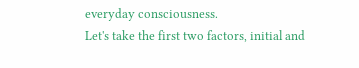everyday consciousness.
Let's take the first two factors, initial and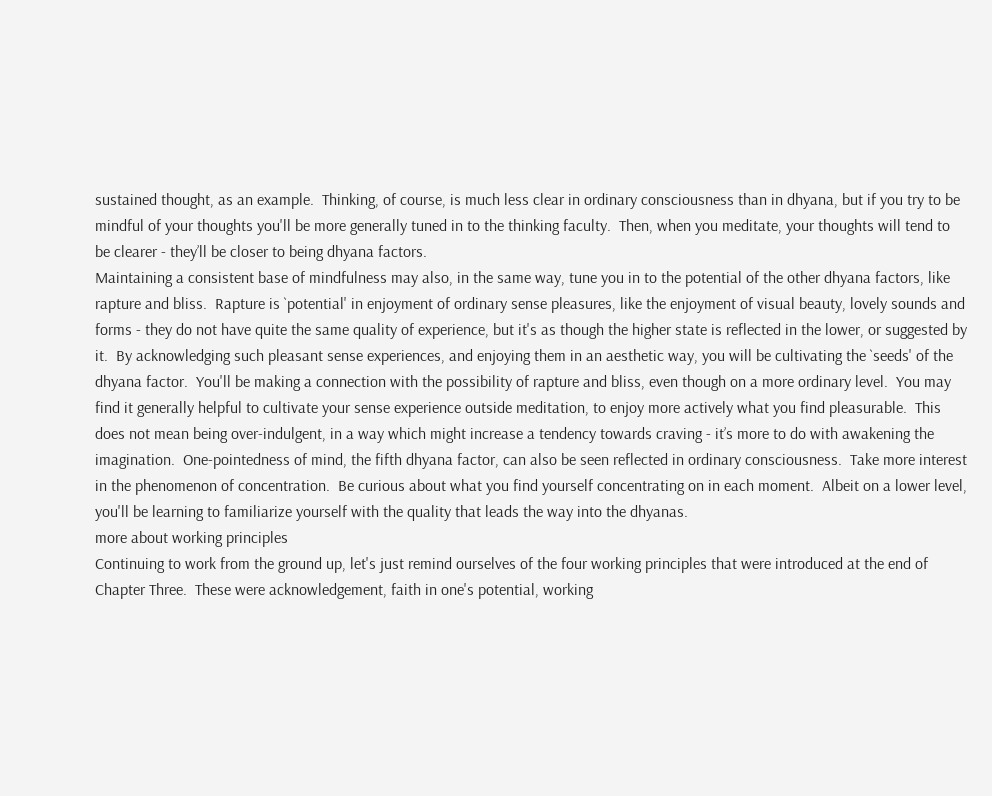sustained thought, as an example.  Thinking, of course, is much less clear in ordinary consciousness than in dhyana, but if you try to be mindful of your thoughts you'll be more generally tuned in to the thinking faculty.  Then, when you meditate, your thoughts will tend to be clearer - they’ll be closer to being dhyana factors.
Maintaining a consistent base of mindfulness may also, in the same way, tune you in to the potential of the other dhyana factors, like rapture and bliss.  Rapture is `potential' in enjoyment of ordinary sense pleasures, like the enjoyment of visual beauty, lovely sounds and forms - they do not have quite the same quality of experience, but it's as though the higher state is reflected in the lower, or suggested by it.  By acknowledging such pleasant sense experiences, and enjoying them in an aesthetic way, you will be cultivating the `seeds' of the dhyana factor.  You'll be making a connection with the possibility of rapture and bliss, even though on a more ordinary level.  You may find it generally helpful to cultivate your sense experience outside meditation, to enjoy more actively what you find pleasurable.  This does not mean being over-indulgent, in a way which might increase a tendency towards craving - it’s more to do with awakening the imagination.  One-pointedness of mind, the fifth dhyana factor, can also be seen reflected in ordinary consciousness.  Take more interest in the phenomenon of concentration.  Be curious about what you find yourself concentrating on in each moment.  Albeit on a lower level, you'll be learning to familiarize yourself with the quality that leads the way into the dhyanas.
more about working principles
Continuing to work from the ground up, let's just remind ourselves of the four working principles that were introduced at the end of Chapter Three.  These were acknowledgement, faith in one's potential, working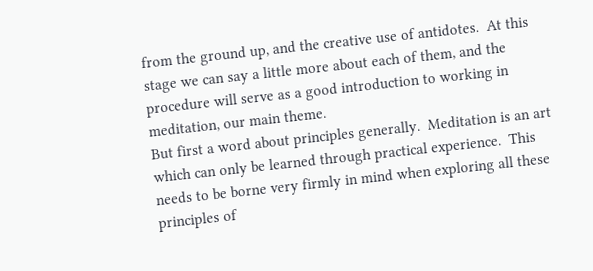from the ground up, and the creative use of antidotes.  At this stage we can say a little more about each of them, and the procedure will serve as a good introduction to working in meditation, our main theme.
But first a word about principles generally.  Meditation is an art which can only be learned through practical experience.  This needs to be borne very firmly in mind when exploring all these principles of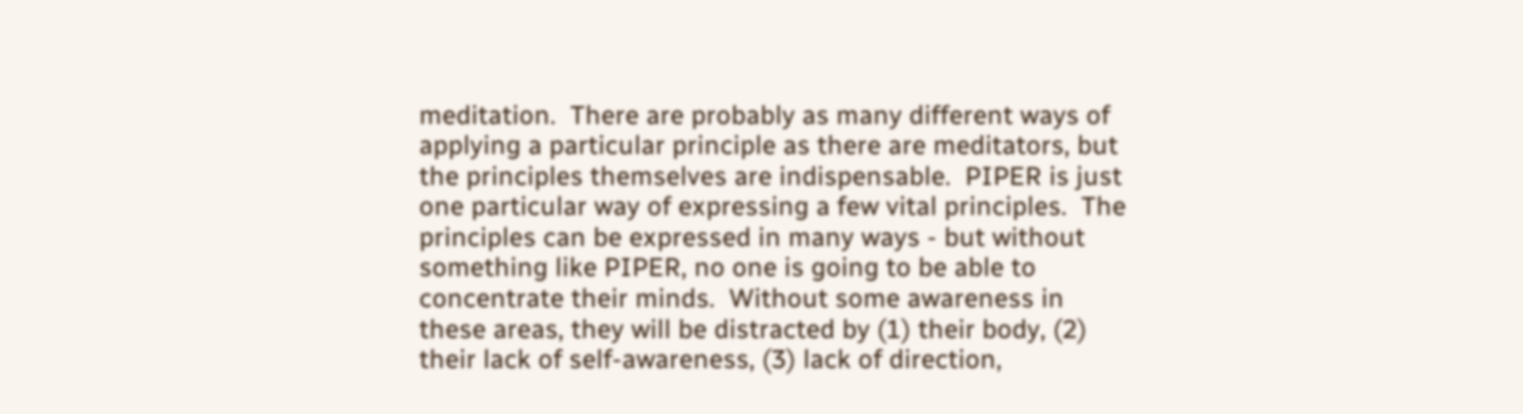meditation.  There are probably as many different ways of applying a particular principle as there are meditators, but the principles themselves are indispensable.  PIPER is just one particular way of expressing a few vital principles.  The principles can be expressed in many ways - but without something like PIPER, no one is going to be able to concentrate their minds.  Without some awareness in these areas, they will be distracted by (1) their body, (2) their lack of self-awareness, (3) lack of direction,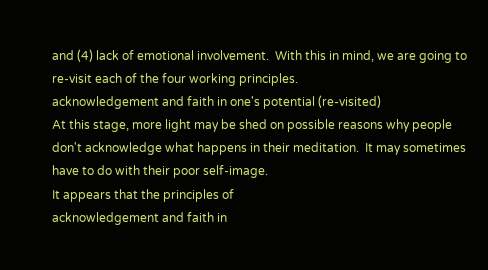and (4) lack of emotional involvement.  With this in mind, we are going to re-visit each of the four working principles.
acknowledgement and faith in one's potential (re-visited)
At this stage, more light may be shed on possible reasons why people don't acknowledge what happens in their meditation.  It may sometimes have to do with their poor self-image.
It appears that the principles of
acknowledgement and faith in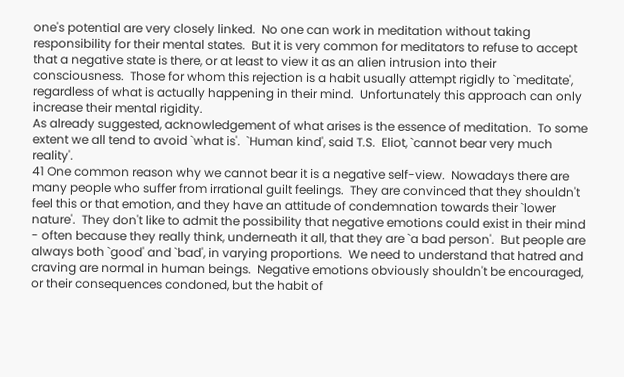one's potential are very closely linked.  No one can work in meditation without taking responsibility for their mental states.  But it is very common for meditators to refuse to accept that a negative state is there, or at least to view it as an alien intrusion into their consciousness.  Those for whom this rejection is a habit usually attempt rigidly to `meditate', regardless of what is actually happening in their mind.  Unfortunately this approach can only increase their mental rigidity.
As already suggested, acknowledgement of what arises is the essence of meditation.  To some extent we all tend to avoid `what is'.  `Human kind', said T.S.  Eliot, `cannot bear very much reality'.
41 One common reason why we cannot bear it is a negative self-view.  Nowadays there are many people who suffer from irrational guilt feelings.  They are convinced that they shouldn't feel this or that emotion, and they have an attitude of condemnation towards their `lower nature'.  They don't like to admit the possibility that negative emotions could exist in their mind - often because they really think, underneath it all, that they are `a bad person'.  But people are always both `good' and `bad', in varying proportions.  We need to understand that hatred and craving are normal in human beings.  Negative emotions obviously shouldn't be encouraged, or their consequences condoned, but the habit of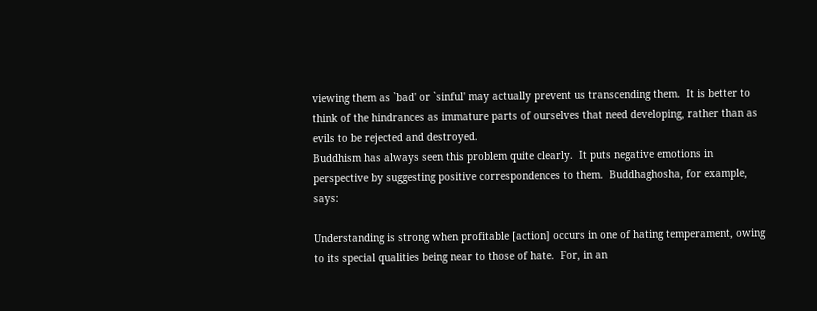viewing them as `bad' or `sinful' may actually prevent us transcending them.  It is better to think of the hindrances as immature parts of ourselves that need developing, rather than as evils to be rejected and destroyed.
Buddhism has always seen this problem quite clearly.  It puts negative emotions in perspective by suggesting positive correspondences to them.  Buddhaghosha, for example, says:

Understanding is strong when profitable [action] occurs in one of hating temperament, owing to its special qualities being near to those of hate.  For, in an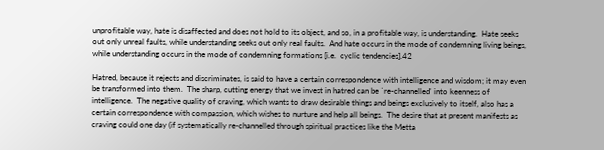unprofitable way, hate is disaffected and does not hold to its object, and so, in a profitable way, is understanding.  Hate seeks out only unreal faults, while understanding seeks out only real faults.  And hate occurs in the mode of condemning living beings, while understanding occurs in the mode of condemning formations [i.e.  cyclic tendencies].42

Hatred, because it rejects and discriminates, is said to have a certain correspondence with intelligence and wisdom; it may even be transformed into them.  The sharp, cutting energy that we invest in hatred can be `re-channelled' into keenness of intelligence.  The negative quality of craving, which wants to draw desirable things and beings exclusively to itself, also has a certain correspondence with compassion, which wishes to nurture and help all beings.  The desire that at present manifests as craving could one day (if systematically re-channelled through spiritual practices like the Metta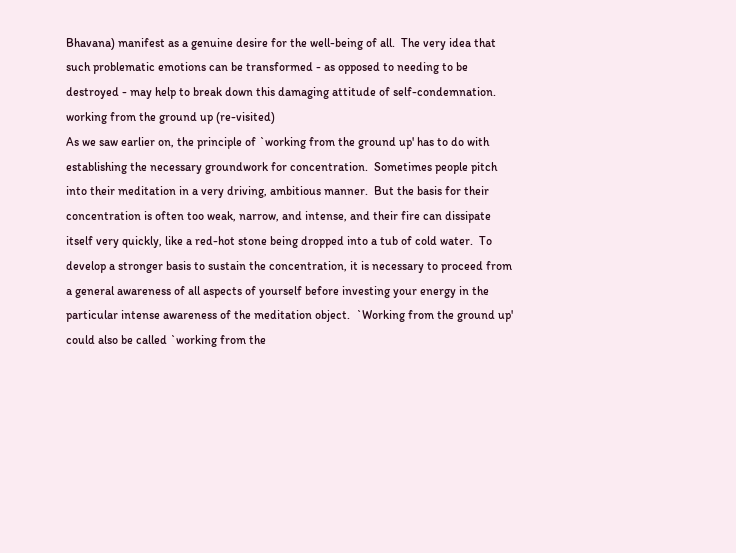Bhavana) manifest as a genuine desire for the well-being of all.  The very idea that such problematic emotions can be transformed - as opposed to needing to be destroyed - may help to break down this damaging attitude of self-condemnation.
working from the ground up (re-visited)
As we saw earlier on, the principle of `working from the ground up' has to do with establishing the necessary groundwork for concentration.  Sometimes people pitch into their meditation in a very driving, ambitious manner.  But the basis for their concentration is often too weak, narrow, and intense, and their fire can dissipate itself very quickly, like a red-hot stone being dropped into a tub of cold water.  To develop a stronger basis to sustain the concentration, it is necessary to proceed from a general awareness of all aspects of yourself before investing your energy in the particular intense awareness of the meditation object.  `Working from the ground up' could also be called `working from the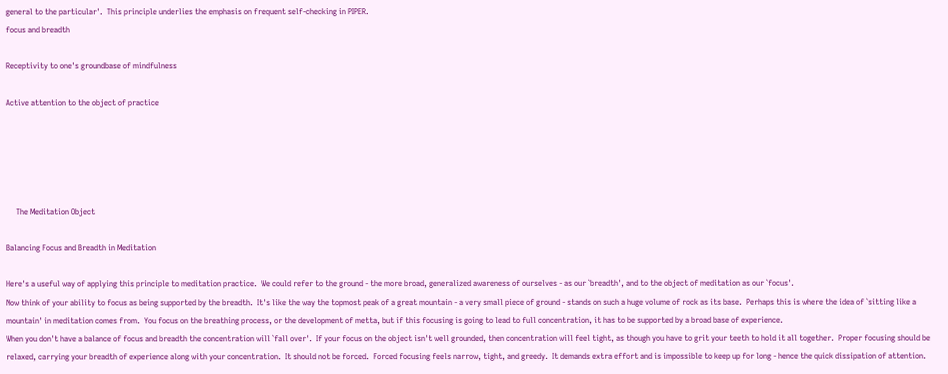general to the particular'.  This principle underlies the emphasis on frequent self-checking in PIPER.
focus and breadth

Receptivity to one's groundbase of mindfulness

Active attention to the object of practice





     The Meditation Object

Balancing Focus and Breadth in Meditation

Here's a useful way of applying this principle to meditation practice.  We could refer to the ground - the more broad, generalized awareness of ourselves - as our `breadth', and to the object of meditation as our `focus'.
Now think of your ability to focus as being supported by the breadth.  It's like the way the topmost peak of a great mountain - a very small piece of ground - stands on such a huge volume of rock as its base.  Perhaps this is where the idea of `sitting like a mountain' in meditation comes from.  You focus on the breathing process, or the development of metta, but if this focusing is going to lead to full concentration, it has to be supported by a broad base of experience.
When you don't have a balance of focus and breadth the concentration will `fall over'.  If your focus on the object isn't well grounded, then concentration will feel tight, as though you have to grit your teeth to hold it all together.  Proper focusing should be relaxed, carrying your breadth of experience along with your concentration.  It should not be forced.  Forced focusing feels narrow, tight, and greedy.  It demands extra effort and is impossible to keep up for long - hence the quick dissipation of attention.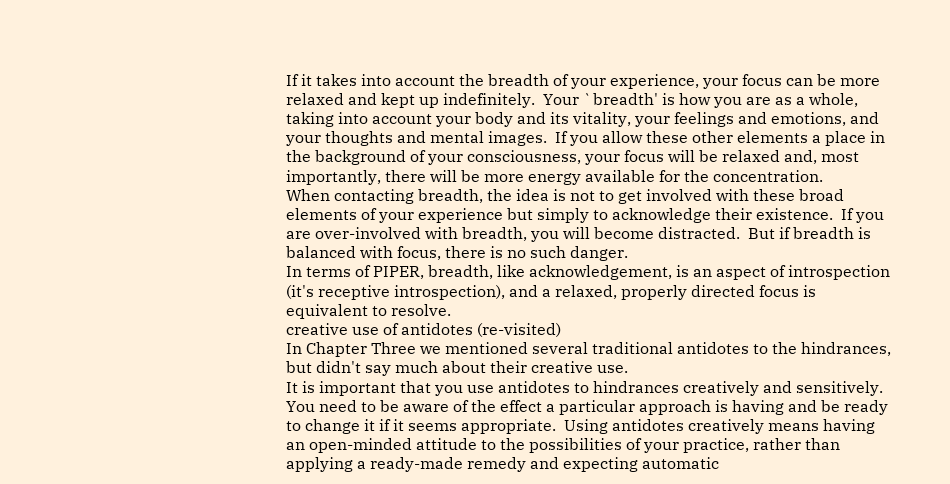If it takes into account the breadth of your experience, your focus can be more relaxed and kept up indefinitely.  Your `breadth' is how you are as a whole, taking into account your body and its vitality, your feelings and emotions, and your thoughts and mental images.  If you allow these other elements a place in the background of your consciousness, your focus will be relaxed and, most importantly, there will be more energy available for the concentration.
When contacting breadth, the idea is not to get involved with these broad elements of your experience but simply to acknowledge their existence.  If you are over-involved with breadth, you will become distracted.  But if breadth is balanced with focus, there is no such danger.
In terms of PIPER, breadth, like acknowledgement, is an aspect of introspection (it's receptive introspection), and a relaxed, properly directed focus is equivalent to resolve.
creative use of antidotes (re-visited)
In Chapter Three we mentioned several traditional antidotes to the hindrances, but didn't say much about their creative use.
It is important that you use antidotes to hindrances creatively and sensitively.  You need to be aware of the effect a particular approach is having and be ready to change it if it seems appropriate.  Using antidotes creatively means having an open-minded attitude to the possibilities of your practice, rather than applying a ready-made remedy and expecting automatic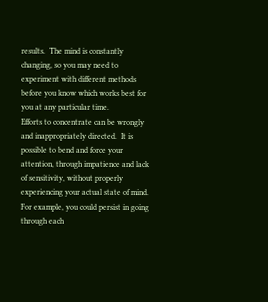results.  The mind is constantly changing, so you may need to experiment with different methods before you know which works best for you at any particular time.
Efforts to concentrate can be wrongly and inappropriately directed.  It is possible to bend and force your attention, through impatience and lack of sensitivity, without properly experiencing your actual state of mind.  For example, you could persist in going through each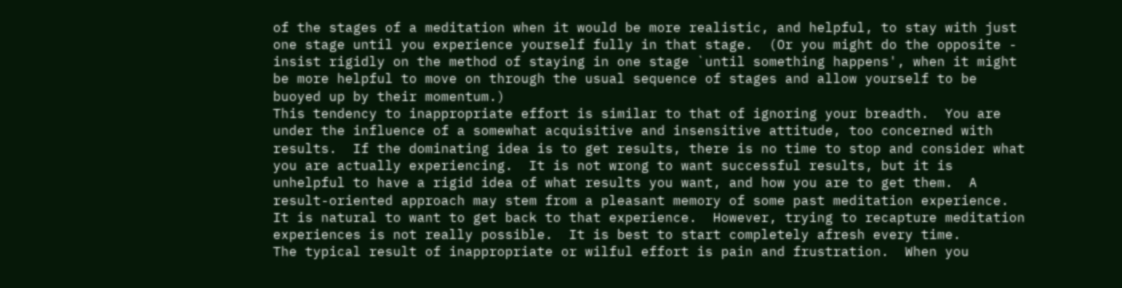of the stages of a meditation when it would be more realistic, and helpful, to stay with just one stage until you experience yourself fully in that stage.  (Or you might do the opposite - insist rigidly on the method of staying in one stage `until something happens', when it might be more helpful to move on through the usual sequence of stages and allow yourself to be buoyed up by their momentum.)
This tendency to inappropriate effort is similar to that of ignoring your breadth.  You are under the influence of a somewhat acquisitive and insensitive attitude, too concerned with results.  If the dominating idea is to get results, there is no time to stop and consider what you are actually experiencing.  It is not wrong to want successful results, but it is unhelpful to have a rigid idea of what results you want, and how you are to get them.  A result-oriented approach may stem from a pleasant memory of some past meditation experience.  It is natural to want to get back to that experience.  However, trying to recapture meditation experiences is not really possible.  It is best to start completely afresh every time.
The typical result of inappropriate or wilful effort is pain and frustration.  When you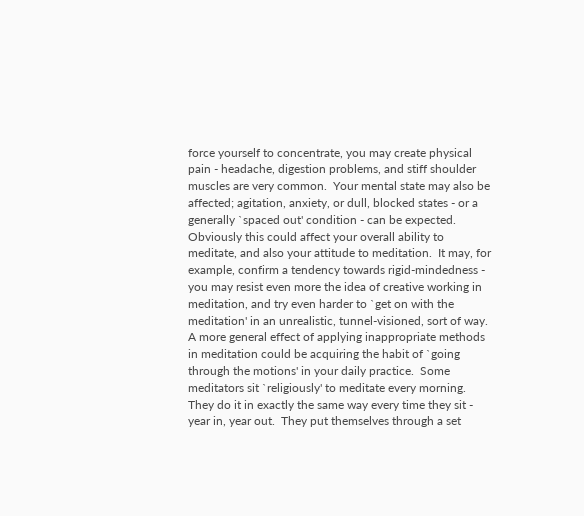force yourself to concentrate, you may create physical pain - headache, digestion problems, and stiff shoulder muscles are very common.  Your mental state may also be affected; agitation, anxiety, or dull, blocked states - or a generally `spaced out' condition - can be expected.  Obviously this could affect your overall ability to meditate, and also your attitude to meditation.  It may, for example, confirm a tendency towards rigid-mindedness - you may resist even more the idea of creative working in meditation, and try even harder to `get on with the meditation' in an unrealistic, tunnel-visioned, sort of way.
A more general effect of applying inappropriate methods in meditation could be acquiring the habit of `going through the motions' in your daily practice.  Some meditators sit `religiously' to meditate every morning.  They do it in exactly the same way every time they sit - year in, year out.  They put themselves through a set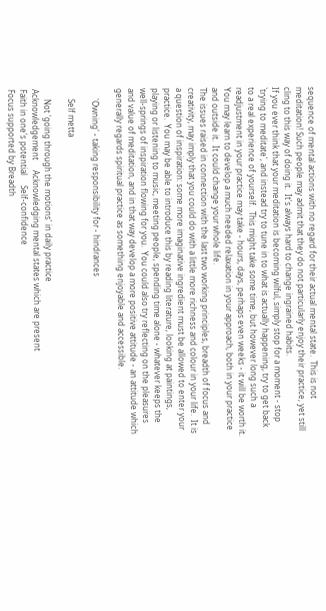sequence of mental actions with no regard for their actual mental state.  This is not meditation! Such people may admit that they do not particularly enjoy their practice, yet still cling to this way of doing it.  It's always hard to change ingrained habits.
If you ever think that your meditation is becoming wilful, simply stop for a moment - stop `trying to meditate', and instead try to tune in to what is actually happening, try to get back to a real experience of yourself.  This might take some time, but however long such a readjustment in your practice may take - hours, days, perhaps even weeks - it will be worth it.  You may learn to develop a much needed relaxation in your approach, both in your practice and outside it.  It could change your whole life.
The issues raised in connection with the last two working principles, breadth of focus and creativity, may imply that you could do with a little more richness and colour in your life.  It is a question of inspiration: some more imaginative ingredient must be allowed to enter your practice.  You may be able to introduce this by reading literature, looking at paintings, playing or listening to music, meeting people, spending time alone - whatever keeps the well-springs of inspiration flowing for you.  You could also try reflecting on the pleasures and value of meditation, and in that way develop a more positive attitude - an attitude which generally regards spiritual practice as something enjoyable and accessible.

     'Owning' - taking responsibility for - hindrances

     Self metta

     Not 'going through the motions' in daily practice
Acknowledgement     Acknowledging mental states which are present
Faith in one's potential     Self-confidence
Focus supported by Breadth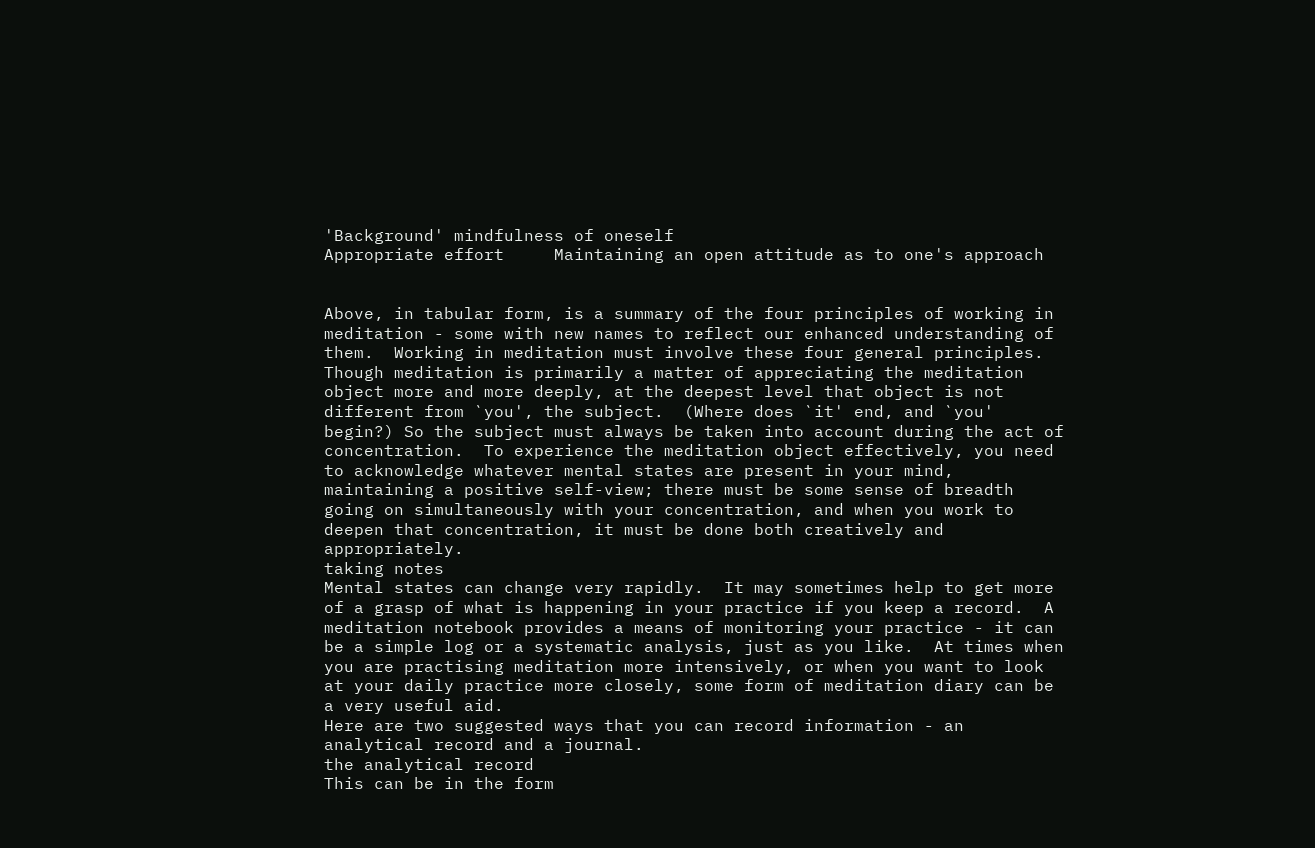'Background' mindfulness of oneself
Appropriate effort     Maintaining an open attitude as to one's approach


Above, in tabular form, is a summary of the four principles of working in meditation - some with new names to reflect our enhanced understanding of them.  Working in meditation must involve these four general principles.  Though meditation is primarily a matter of appreciating the meditation object more and more deeply, at the deepest level that object is not different from `you', the subject.  (Where does `it' end, and `you' begin?) So the subject must always be taken into account during the act of concentration.  To experience the meditation object effectively, you need to acknowledge whatever mental states are present in your mind, maintaining a positive self-view; there must be some sense of breadth going on simultaneously with your concentration, and when you work to deepen that concentration, it must be done both creatively and appropriately.
taking notes
Mental states can change very rapidly.  It may sometimes help to get more of a grasp of what is happening in your practice if you keep a record.  A meditation notebook provides a means of monitoring your practice - it can be a simple log or a systematic analysis, just as you like.  At times when you are practising meditation more intensively, or when you want to look at your daily practice more closely, some form of meditation diary can be a very useful aid.
Here are two suggested ways that you can record information - an analytical record and a journal.
the analytical record
This can be in the form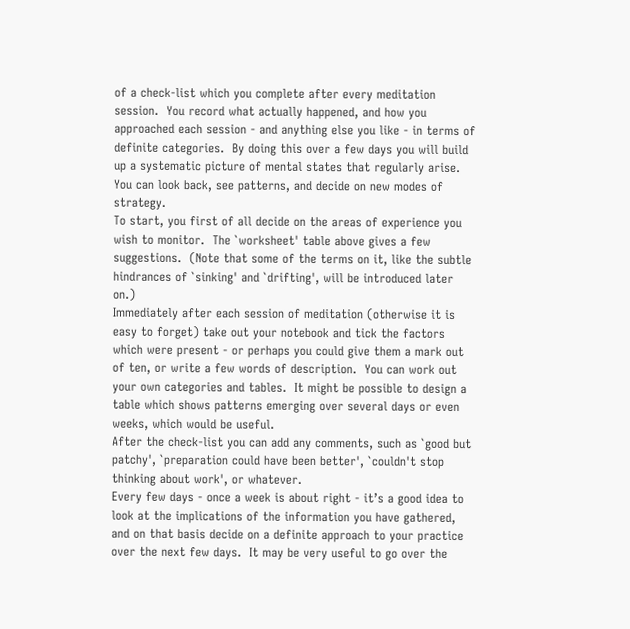of a check-list which you complete after every meditation session.  You record what actually happened, and how you approached each session - and anything else you like - in terms of definite categories.  By doing this over a few days you will build up a systematic picture of mental states that regularly arise.  You can look back, see patterns, and decide on new modes of strategy.
To start, you first of all decide on the areas of experience you wish to monitor.  The `worksheet' table above gives a few suggestions.  (Note that some of the terms on it, like the subtle hindrances of `sinking' and `drifting', will be introduced later on.)
Immediately after each session of meditation (otherwise it is easy to forget) take out your notebook and tick the factors which were present - or perhaps you could give them a mark out of ten, or write a few words of description.  You can work out your own categories and tables.  It might be possible to design a table which shows patterns emerging over several days or even weeks, which would be useful.
After the check-list you can add any comments, such as `good but patchy', `preparation could have been better', `couldn't stop thinking about work', or whatever.
Every few days - once a week is about right - it’s a good idea to look at the implications of the information you have gathered, and on that basis decide on a definite approach to your practice over the next few days.  It may be very useful to go over the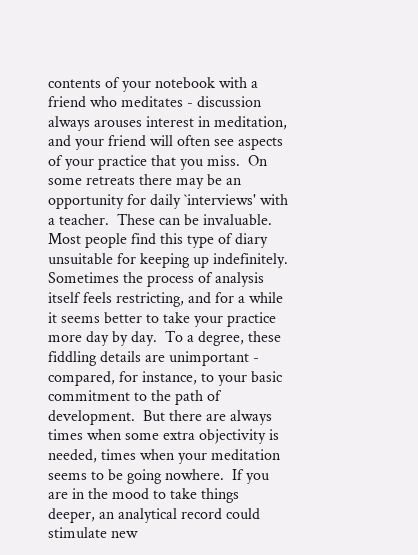contents of your notebook with a friend who meditates - discussion always arouses interest in meditation, and your friend will often see aspects of your practice that you miss.  On some retreats there may be an opportunity for daily `interviews' with a teacher.  These can be invaluable.
Most people find this type of diary unsuitable for keeping up indefinitely.  Sometimes the process of analysis itself feels restricting, and for a while it seems better to take your practice more day by day.  To a degree, these fiddling details are unimportant - compared, for instance, to your basic commitment to the path of development.  But there are always times when some extra objectivity is needed, times when your meditation seems to be going nowhere.  If you are in the mood to take things deeper, an analytical record could stimulate new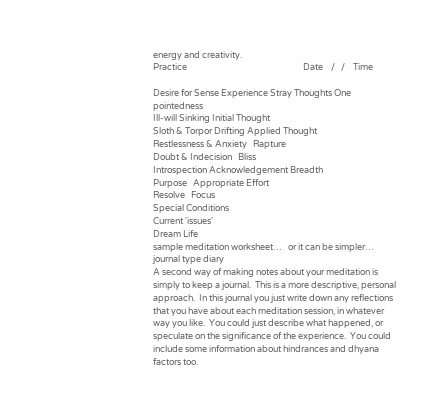energy and creativity.
Practice                                                          Date    /   /    Time

Desire for Sense Experience Stray Thoughts One pointedness
Ill-will Sinking Initial Thought
Sloth & Torpor Drifting Applied Thought
Restlessness & Anxiety   Rapture
Doubt & Indecision   Bliss
Introspection Acknowledgement Breadth
Purpose   Appropriate Effort
Resolve   Focus
Special Conditions
Current 'issues'
Dream Life
sample meditation worksheet…   or it can be simpler…
journal type diary
A second way of making notes about your meditation is simply to keep a journal.  This is a more descriptive, personal approach.  In this journal you just write down any reflections that you have about each meditation session, in whatever way you like.  You could just describe what happened, or speculate on the significance of the experience.  You could include some information about hindrances and dhyana factors too.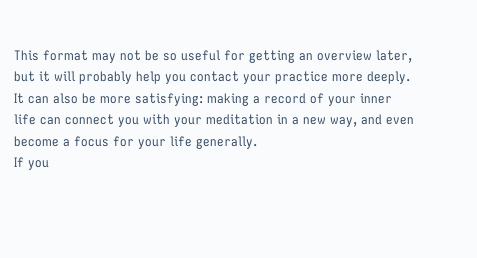This format may not be so useful for getting an overview later, but it will probably help you contact your practice more deeply.  It can also be more satisfying: making a record of your inner life can connect you with your meditation in a new way, and even become a focus for your life generally.
If you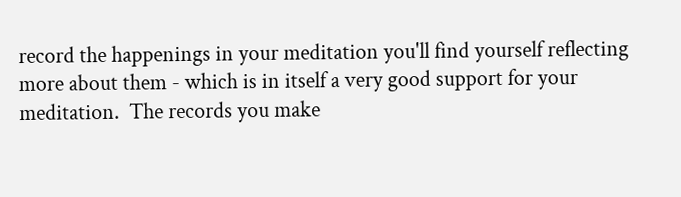record the happenings in your meditation you'll find yourself reflecting more about them - which is in itself a very good support for your meditation.  The records you make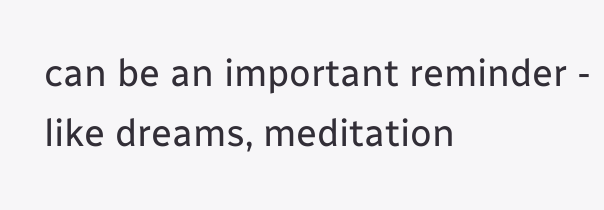can be an important reminder - like dreams, meditation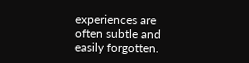experiences are often subtle and easily forgotten.